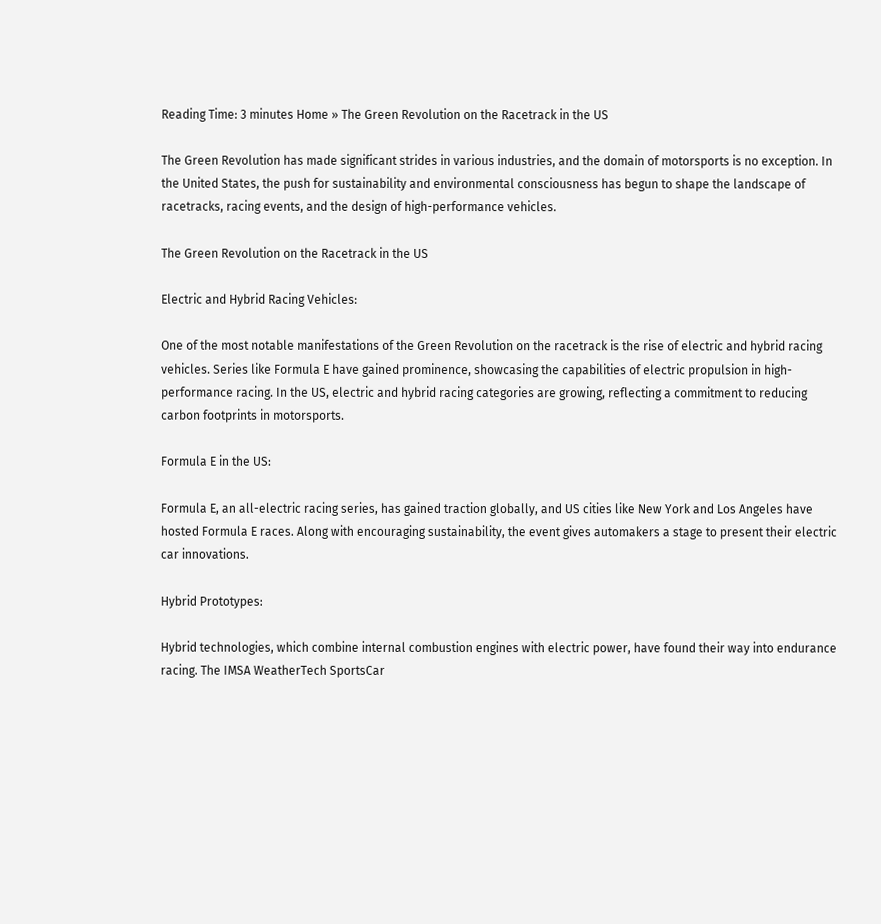Reading Time: 3 minutes Home » The Green Revolution on the Racetrack in the US

The Green Revolution has made significant strides in various industries, and the domain of motorsports is no exception. In the United States, the push for sustainability and environmental consciousness has begun to shape the landscape of racetracks, racing events, and the design of high-performance vehicles.

The Green Revolution on the Racetrack in the US

Electric and Hybrid Racing Vehicles:

One of the most notable manifestations of the Green Revolution on the racetrack is the rise of electric and hybrid racing vehicles. Series like Formula E have gained prominence, showcasing the capabilities of electric propulsion in high-performance racing. In the US, electric and hybrid racing categories are growing, reflecting a commitment to reducing carbon footprints in motorsports.

Formula E in the US:

Formula E, an all-electric racing series, has gained traction globally, and US cities like New York and Los Angeles have hosted Formula E races. Along with encouraging sustainability, the event gives automakers a stage to present their electric car innovations.

Hybrid Prototypes:

Hybrid technologies, which combine internal combustion engines with electric power, have found their way into endurance racing. The IMSA WeatherTech SportsCar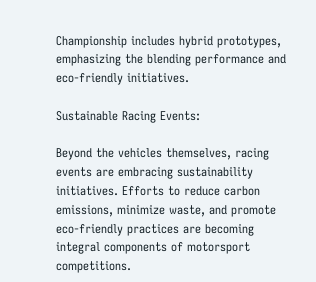Championship includes hybrid prototypes, emphasizing the blending performance and eco-friendly initiatives.

Sustainable Racing Events:

Beyond the vehicles themselves, racing events are embracing sustainability initiatives. Efforts to reduce carbon emissions, minimize waste, and promote eco-friendly practices are becoming integral components of motorsport competitions.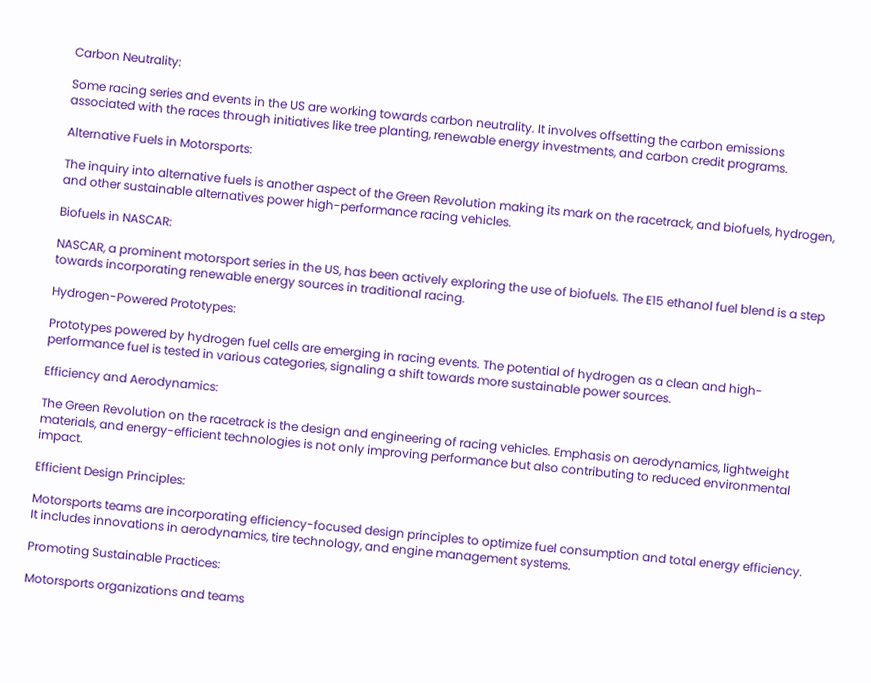Carbon Neutrality:

Some racing series and events in the US are working towards carbon neutrality. It involves offsetting the carbon emissions associated with the races through initiatives like tree planting, renewable energy investments, and carbon credit programs.

Alternative Fuels in Motorsports:

The inquiry into alternative fuels is another aspect of the Green Revolution making its mark on the racetrack, and biofuels, hydrogen, and other sustainable alternatives power high-performance racing vehicles.

Biofuels in NASCAR:

NASCAR, a prominent motorsport series in the US, has been actively exploring the use of biofuels. The E15 ethanol fuel blend is a step towards incorporating renewable energy sources in traditional racing.

Hydrogen-Powered Prototypes:

Prototypes powered by hydrogen fuel cells are emerging in racing events. The potential of hydrogen as a clean and high-performance fuel is tested in various categories, signaling a shift towards more sustainable power sources.

Efficiency and Aerodynamics:

The Green Revolution on the racetrack is the design and engineering of racing vehicles. Emphasis on aerodynamics, lightweight materials, and energy-efficient technologies is not only improving performance but also contributing to reduced environmental impact.

Efficient Design Principles:

Motorsports teams are incorporating efficiency-focused design principles to optimize fuel consumption and total energy efficiency. It includes innovations in aerodynamics, tire technology, and engine management systems.

Promoting Sustainable Practices:

Motorsports organizations and teams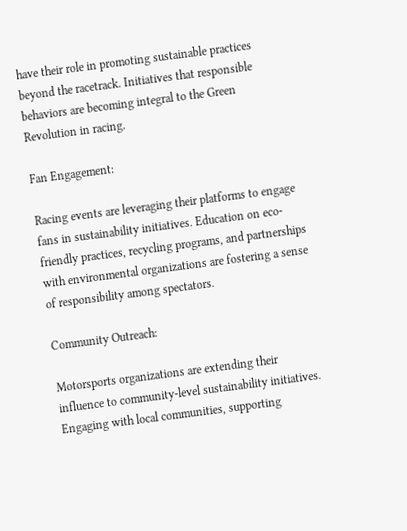have their role in promoting sustainable practices beyond the racetrack. Initiatives that responsible behaviors are becoming integral to the Green Revolution in racing.

Fan Engagement:

Racing events are leveraging their platforms to engage fans in sustainability initiatives. Education on eco-friendly practices, recycling programs, and partnerships with environmental organizations are fostering a sense of responsibility among spectators.

Community Outreach:

Motorsports organizations are extending their influence to community-level sustainability initiatives. Engaging with local communities, supporting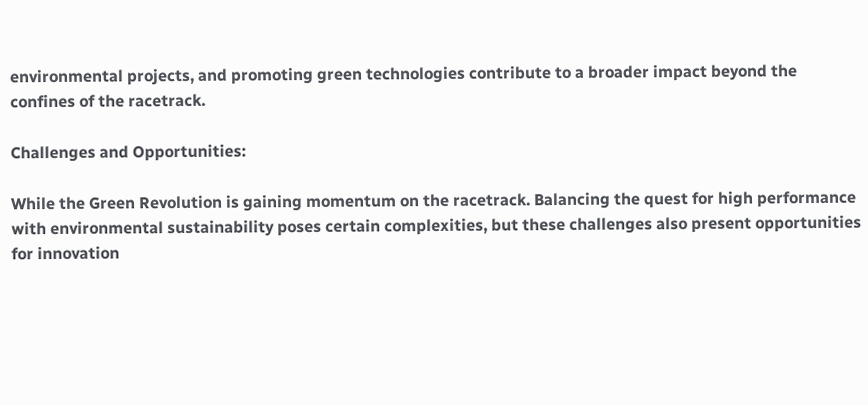environmental projects, and promoting green technologies contribute to a broader impact beyond the confines of the racetrack.

Challenges and Opportunities:

While the Green Revolution is gaining momentum on the racetrack. Balancing the quest for high performance with environmental sustainability poses certain complexities, but these challenges also present opportunities for innovation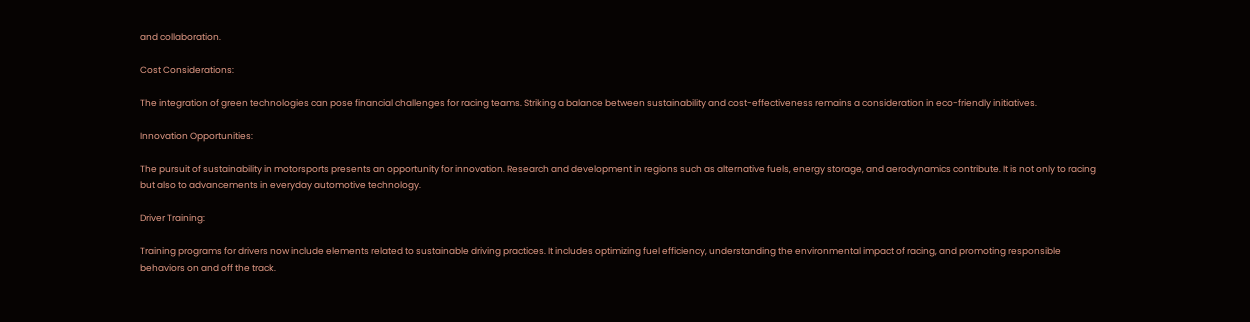and collaboration.

Cost Considerations:

The integration of green technologies can pose financial challenges for racing teams. Striking a balance between sustainability and cost-effectiveness remains a consideration in eco-friendly initiatives.

Innovation Opportunities:

The pursuit of sustainability in motorsports presents an opportunity for innovation. Research and development in regions such as alternative fuels, energy storage, and aerodynamics contribute. It is not only to racing but also to advancements in everyday automotive technology.

Driver Training:

Training programs for drivers now include elements related to sustainable driving practices. It includes optimizing fuel efficiency, understanding the environmental impact of racing, and promoting responsible behaviors on and off the track.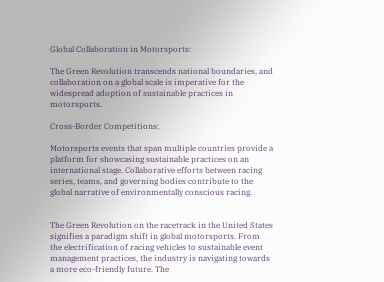Global Collaboration in Motorsports:

The Green Revolution transcends national boundaries, and collaboration on a global scale is imperative for the widespread adoption of sustainable practices in motorsports.

Cross-Border Competitions:

Motorsports events that span multiple countries provide a platform for showcasing sustainable practices on an international stage. Collaborative efforts between racing series, teams, and governing bodies contribute to the global narrative of environmentally conscious racing.


The Green Revolution on the racetrack in the United States signifies a paradigm shift in global motorsports. From the electrification of racing vehicles to sustainable event management practices, the industry is navigating towards a more eco-friendly future. The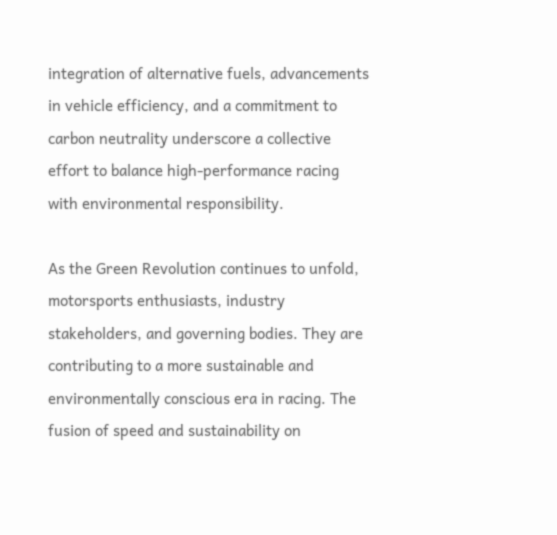integration of alternative fuels, advancements in vehicle efficiency, and a commitment to carbon neutrality underscore a collective effort to balance high-performance racing with environmental responsibility.

As the Green Revolution continues to unfold, motorsports enthusiasts, industry stakeholders, and governing bodies. They are contributing to a more sustainable and environmentally conscious era in racing. The fusion of speed and sustainability on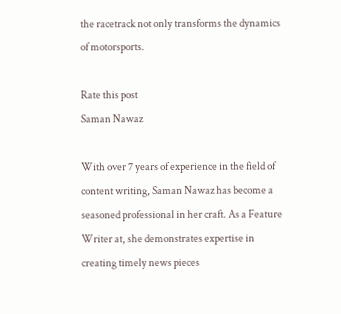the racetrack not only transforms the dynamics of motorsports.

Rate this post
Saman Nawaz

With over 7 years of experience in the field of content writing, Saman Nawaz has become a seasoned professional in her craft. As a Feature Writer at, she demonstrates expertise in creating timely news pieces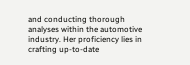and conducting thorough analyses within the automotive industry. Her proficiency lies in crafting up-to-date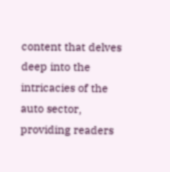content that delves deep into the intricacies of the auto sector, providing readers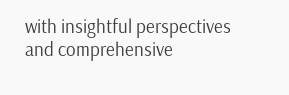with insightful perspectives and comprehensive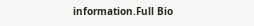information.Full Bio